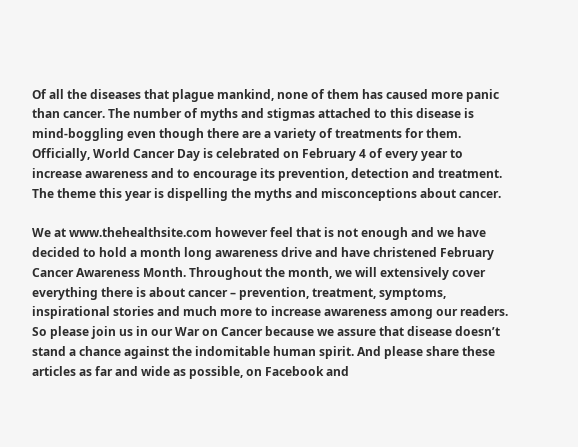Of all the diseases that plague mankind, none of them has caused more panic than cancer. The number of myths and stigmas attached to this disease is mind-boggling even though there are a variety of treatments for them. Officially, World Cancer Day is celebrated on February 4 of every year to increase awareness and to encourage its prevention, detection and treatment. The theme this year is dispelling the myths and misconceptions about cancer.

We at www.thehealthsite.com however feel that is not enough and we have decided to hold a month long awareness drive and have christened February Cancer Awareness Month. Throughout the month, we will extensively cover everything there is about cancer – prevention, treatment, symptoms, inspirational stories and much more to increase awareness among our readers. So please join us in our War on Cancer because we assure that disease doesn’t stand a chance against the indomitable human spirit. And please share these articles as far and wide as possible, on Facebook and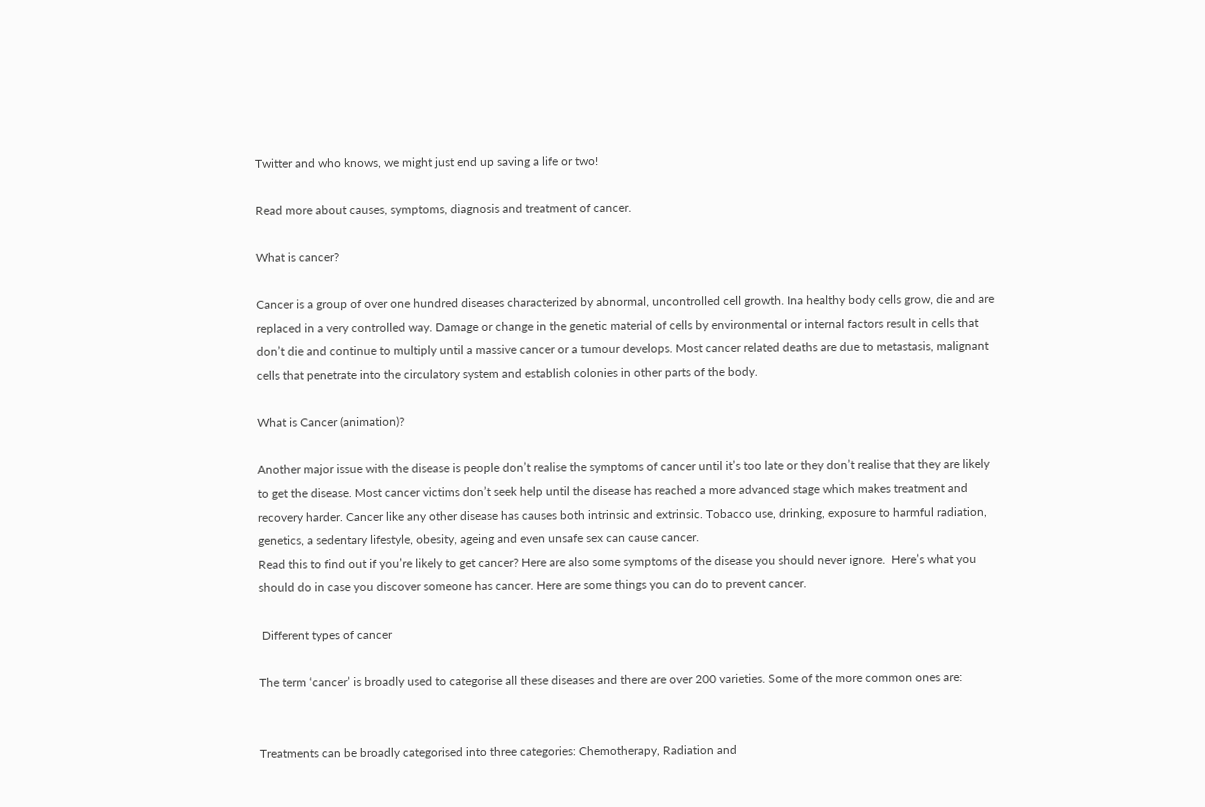Twitter and who knows, we might just end up saving a life or two!

Read more about causes, symptoms, diagnosis and treatment of cancer.

What is cancer?

Cancer is a group of over one hundred diseases characterized by abnormal, uncontrolled cell growth. Ina healthy body cells grow, die and are replaced in a very controlled way. Damage or change in the genetic material of cells by environmental or internal factors result in cells that don’t die and continue to multiply until a massive cancer or a tumour develops. Most cancer related deaths are due to metastasis, malignant cells that penetrate into the circulatory system and establish colonies in other parts of the body.

What is Cancer (animation)?

Another major issue with the disease is people don’t realise the symptoms of cancer until it’s too late or they don’t realise that they are likely to get the disease. Most cancer victims don’t seek help until the disease has reached a more advanced stage which makes treatment and recovery harder. Cancer like any other disease has causes both intrinsic and extrinsic. Tobacco use, drinking, exposure to harmful radiation, genetics, a sedentary lifestyle, obesity, ageing and even unsafe sex can cause cancer.
Read this to find out if you’re likely to get cancer? Here are also some symptoms of the disease you should never ignore.  Here’s what you should do in case you discover someone has cancer. Here are some things you can do to prevent cancer.

 Different types of cancer

The term ‘cancer’ is broadly used to categorise all these diseases and there are over 200 varieties. Some of the more common ones are:


Treatments can be broadly categorised into three categories: Chemotherapy, Radiation and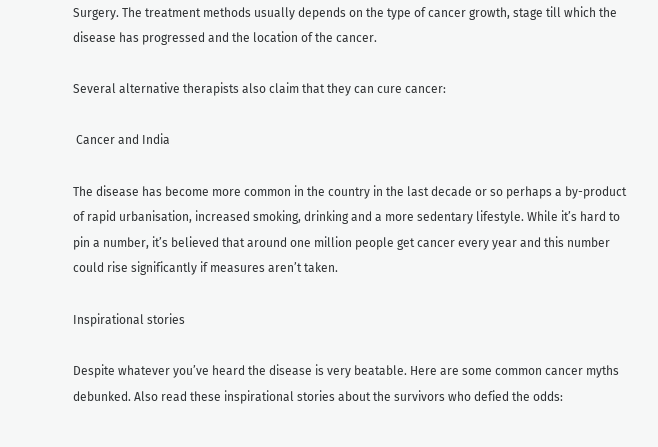Surgery. The treatment methods usually depends on the type of cancer growth, stage till which the disease has progressed and the location of the cancer.

Several alternative therapists also claim that they can cure cancer:

 Cancer and India

The disease has become more common in the country in the last decade or so perhaps a by-product of rapid urbanisation, increased smoking, drinking and a more sedentary lifestyle. While it’s hard to pin a number, it’s believed that around one million people get cancer every year and this number could rise significantly if measures aren’t taken.

Inspirational stories

Despite whatever you’ve heard the disease is very beatable. Here are some common cancer myths debunked. Also read these inspirational stories about the survivors who defied the odds: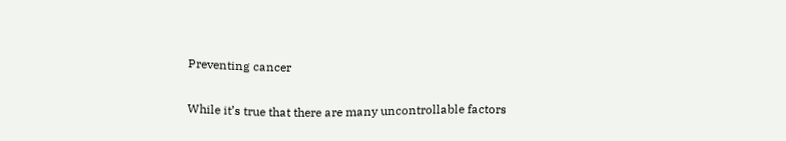Preventing cancer

While it’s true that there are many uncontrollable factors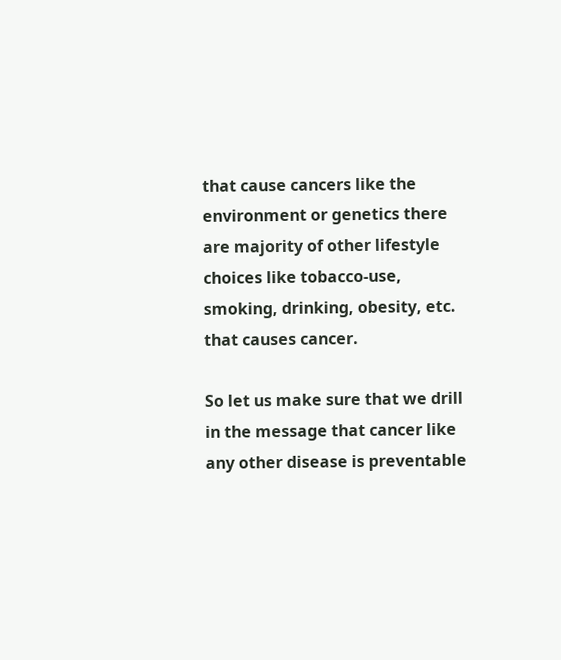that cause cancers like the environment or genetics there are majority of other lifestyle choices like tobacco-use, smoking, drinking, obesity, etc. that causes cancer.

So let us make sure that we drill in the message that cancer like any other disease is preventable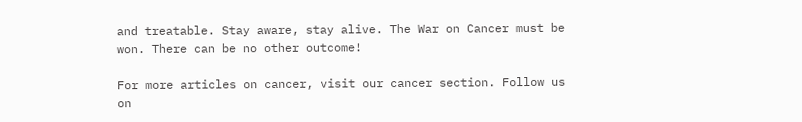and treatable. Stay aware, stay alive. The War on Cancer must be won. There can be no other outcome!

For more articles on cancer, visit our cancer section. Follow us on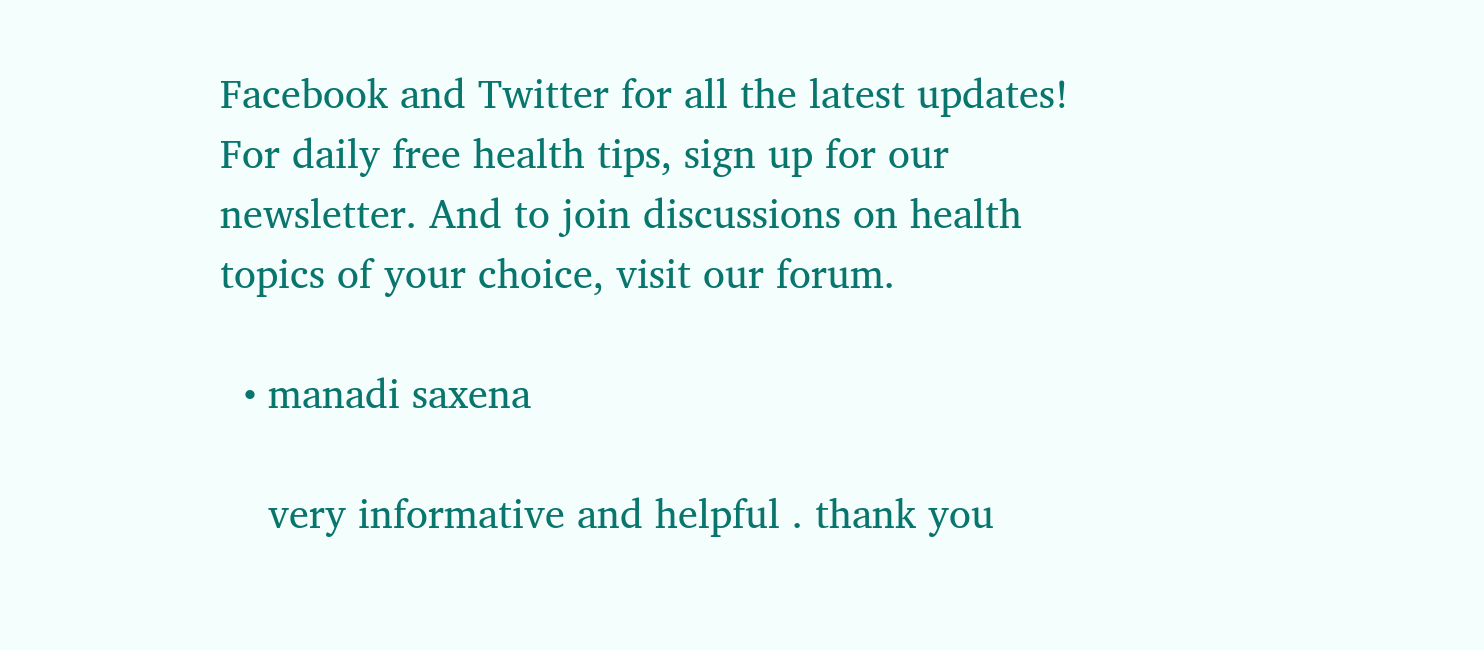Facebook and Twitter for all the latest updates! For daily free health tips, sign up for our newsletter. And to join discussions on health topics of your choice, visit our forum.

  • manadi saxena

    very informative and helpful . thank you